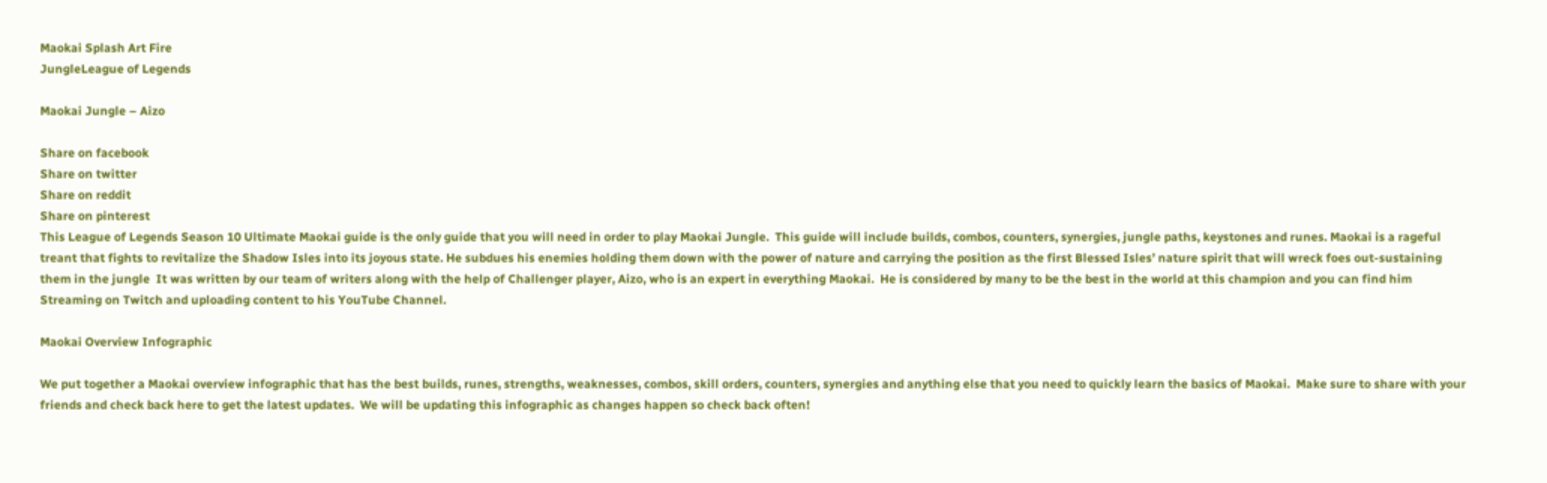Maokai Splash Art Fire
JungleLeague of Legends

Maokai Jungle – Aizo

Share on facebook
Share on twitter
Share on reddit
Share on pinterest
This League of Legends Season 10 Ultimate Maokai guide is the only guide that you will need in order to play Maokai Jungle.  This guide will include builds, combos, counters, synergies, jungle paths, keystones and runes. Maokai is a rageful treant that fights to revitalize the Shadow Isles into its joyous state. He subdues his enemies holding them down with the power of nature and carrying the position as the first Blessed Isles’ nature spirit that will wreck foes out-sustaining them in the jungle  It was written by our team of writers along with the help of Challenger player, Aizo, who is an expert in everything Maokai.  He is considered by many to be the best in the world at this champion and you can find him Streaming on Twitch and uploading content to his YouTube Channel.

Maokai Overview Infographic

We put together a Maokai overview infographic that has the best builds, runes, strengths, weaknesses, combos, skill orders, counters, synergies and anything else that you need to quickly learn the basics of Maokai.  Make sure to share with your friends and check back here to get the latest updates.  We will be updating this infographic as changes happen so check back often!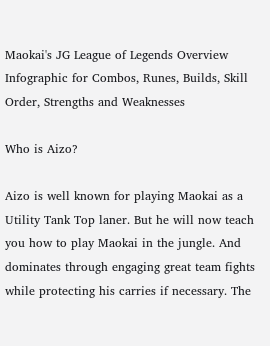Maokai's JG League of Legends Overview Infographic for Combos, Runes, Builds, Skill Order, Strengths and Weaknesses

Who is Aizo?

Aizo is well known for playing Maokai as a Utility Tank Top laner. But he will now teach you how to play Maokai in the jungle. And dominates through engaging great team fights while protecting his carries if necessary. The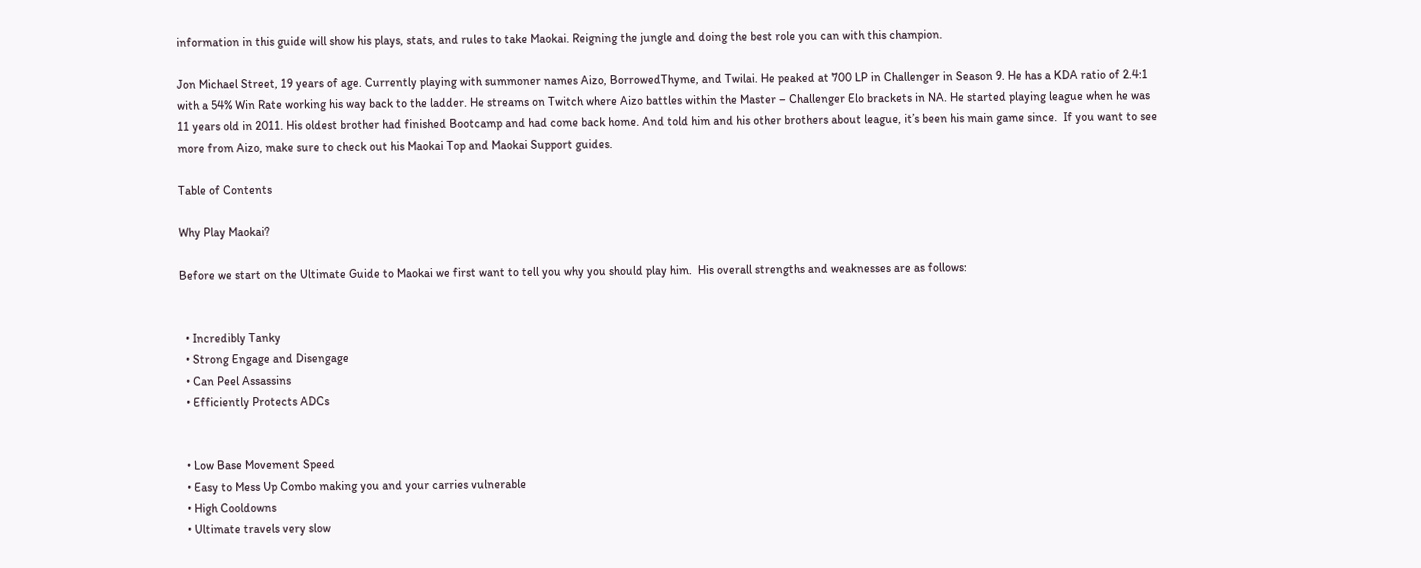information in this guide will show his plays, stats, and rules to take Maokai. Reigning the jungle and doing the best role you can with this champion.

Jon Michael Street, 19 years of age. Currently playing with summoner names Aizo, BorrowedThyme, and Twilai. He peaked at 700 LP in Challenger in Season 9. He has a KDA ratio of 2.4:1 with a 54% Win Rate working his way back to the ladder. He streams on Twitch where Aizo battles within the Master – Challenger Elo brackets in NA. He started playing league when he was 11 years old in 2011. His oldest brother had finished Bootcamp and had come back home. And told him and his other brothers about league, it’s been his main game since.  If you want to see more from Aizo, make sure to check out his Maokai Top and Maokai Support guides.

Table of Contents

Why Play Maokai?

Before we start on the Ultimate Guide to Maokai we first want to tell you why you should play him.  His overall strengths and weaknesses are as follows:


  • Incredibly Tanky
  • Strong Engage and Disengage
  • Can Peel Assassins
  • Efficiently Protects ADCs


  • Low Base Movement Speed
  • Easy to Mess Up Combo making you and your carries vulnerable
  • High Cooldowns
  • Ultimate travels very slow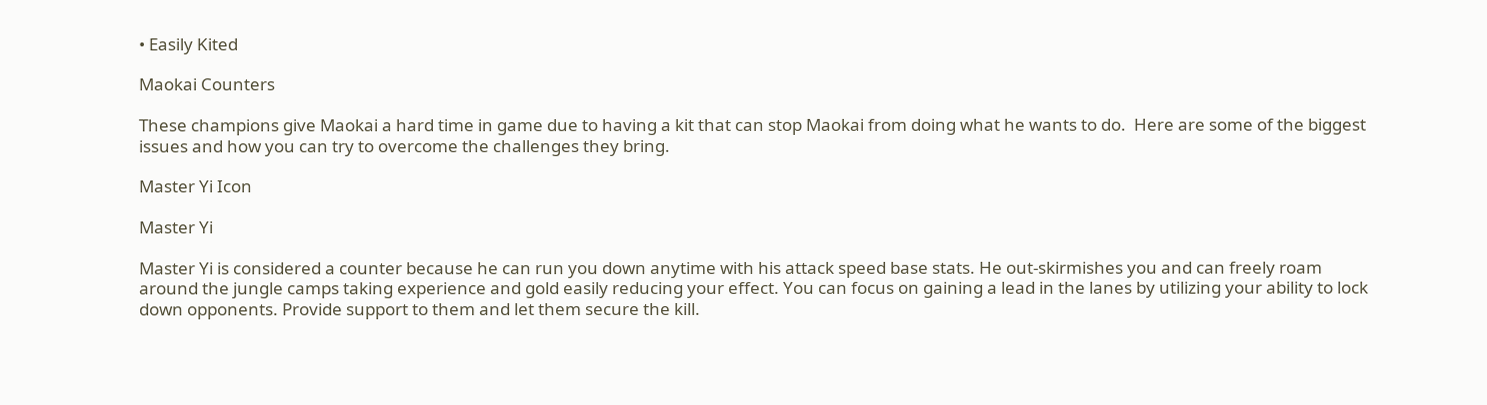• Easily Kited

Maokai Counters

These champions give Maokai a hard time in game due to having a kit that can stop Maokai from doing what he wants to do.  Here are some of the biggest issues and how you can try to overcome the challenges they bring.

Master Yi Icon

Master Yi

Master Yi is considered a counter because he can run you down anytime with his attack speed base stats. He out-skirmishes you and can freely roam around the jungle camps taking experience and gold easily reducing your effect. You can focus on gaining a lead in the lanes by utilizing your ability to lock down opponents. Provide support to them and let them secure the kill.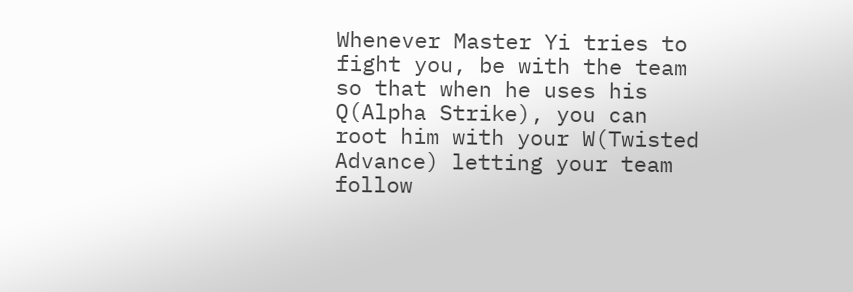Whenever Master Yi tries to fight you, be with the team so that when he uses his Q(Alpha Strike), you can root him with your W(Twisted Advance) letting your team follow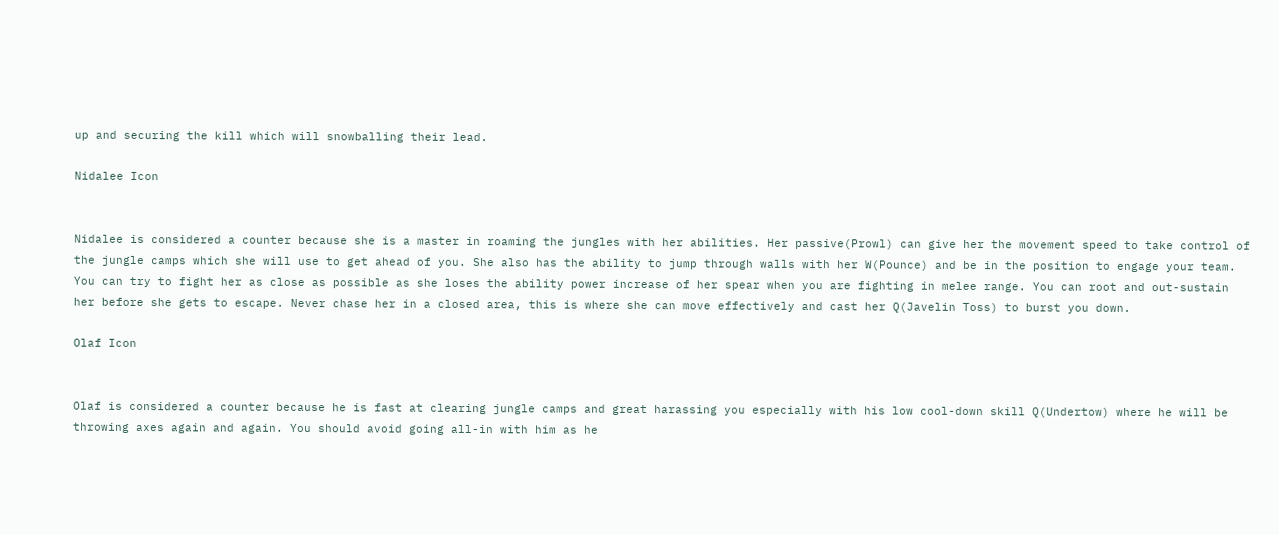up and securing the kill which will snowballing their lead.

Nidalee Icon


Nidalee is considered a counter because she is a master in roaming the jungles with her abilities. Her passive(Prowl) can give her the movement speed to take control of the jungle camps which she will use to get ahead of you. She also has the ability to jump through walls with her W(Pounce) and be in the position to engage your team. You can try to fight her as close as possible as she loses the ability power increase of her spear when you are fighting in melee range. You can root and out-sustain her before she gets to escape. Never chase her in a closed area, this is where she can move effectively and cast her Q(Javelin Toss) to burst you down.

Olaf Icon


Olaf is considered a counter because he is fast at clearing jungle camps and great harassing you especially with his low cool-down skill Q(Undertow) where he will be throwing axes again and again. You should avoid going all-in with him as he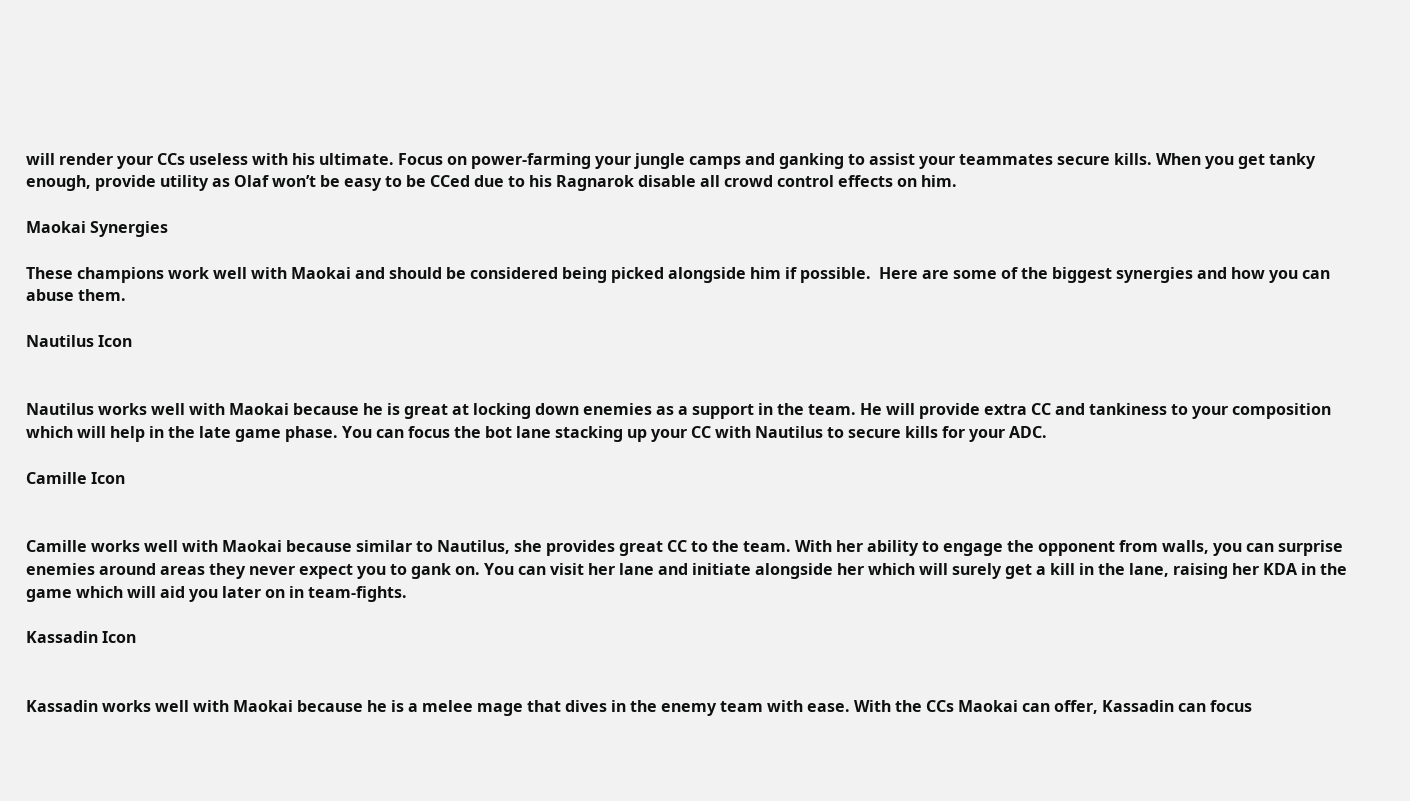will render your CCs useless with his ultimate. Focus on power-farming your jungle camps and ganking to assist your teammates secure kills. When you get tanky enough, provide utility as Olaf won’t be easy to be CCed due to his Ragnarok disable all crowd control effects on him.

Maokai Synergies

These champions work well with Maokai and should be considered being picked alongside him if possible.  Here are some of the biggest synergies and how you can abuse them.

Nautilus Icon


Nautilus works well with Maokai because he is great at locking down enemies as a support in the team. He will provide extra CC and tankiness to your composition which will help in the late game phase. You can focus the bot lane stacking up your CC with Nautilus to secure kills for your ADC.

Camille Icon


Camille works well with Maokai because similar to Nautilus, she provides great CC to the team. With her ability to engage the opponent from walls, you can surprise enemies around areas they never expect you to gank on. You can visit her lane and initiate alongside her which will surely get a kill in the lane, raising her KDA in the game which will aid you later on in team-fights.

Kassadin Icon


Kassadin works well with Maokai because he is a melee mage that dives in the enemy team with ease. With the CCs Maokai can offer, Kassadin can focus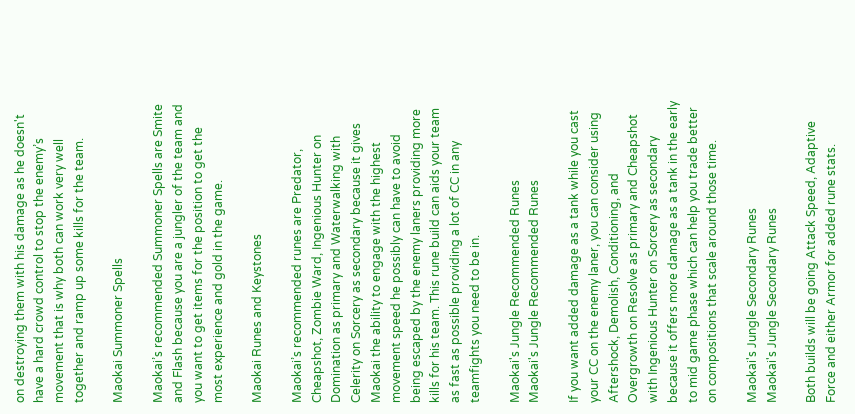on destroying them with his damage as he doesn't have a hard crowd control to stop the enemy’s movement that is why both can work very well together and ramp up some kills for the team.

Maokai Summoner Spells

Maokai’s recommended Summoner Spells are Smite and Flash because you are a jungler of the team and you want to get items for the position to get the most experience and gold in the game.

Maokai Runes and Keystones

Maokai’s recommended runes are Predator, Cheapshot, Zombie Ward, Ingenious Hunter on Domination as primary and Waterwalking with Celerity on Sorcery as secondary because it gives Maokai the ability to engage with the highest movement speed he possibly can have to avoid being escaped by the enemy laners providing more kills for his team. This rune build can aids your team as fast as possible providing a lot of CC in any teamfights you need to be in.

Maokai's Jungle Recommended Runes
Maokai's Jungle Recommended Runes

If you want added damage as a tank while you cast your CC on the enemy laner, you can consider using Aftershock, Demolish, Conditioning, and Overgrowth on Resolve as primary and Cheapshot with Ingenious Hunter on Sorcery as secondary because it offers more damage as a tank in the early to mid game phase which can help you trade better on compositions that scale around those time.

Maokai's Jungle Secondary Runes
Maokai's Jungle Secondary Runes

Both builds will be going Attack Speed, Adaptive Force and either Armor for added rune stats.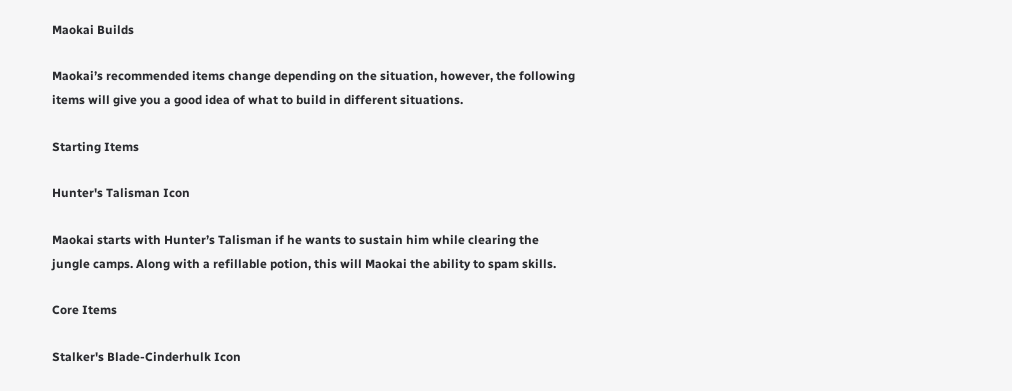Maokai Builds

Maokai’s recommended items change depending on the situation, however, the following items will give you a good idea of what to build in different situations.

Starting Items

Hunter's Talisman Icon

Maokai starts with Hunter’s Talisman if he wants to sustain him while clearing the jungle camps. Along with a refillable potion, this will Maokai the ability to spam skills.

Core Items

Stalker's Blade-Cinderhulk Icon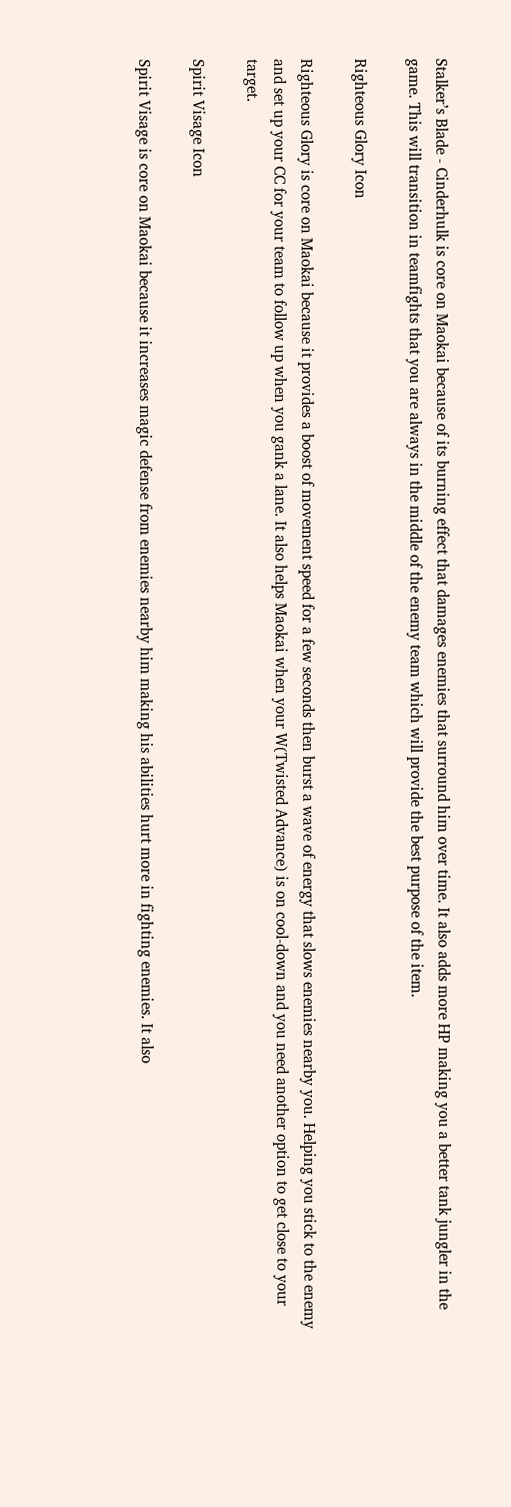Stalker’s Blade - Cinderhulk is core on Maokai because of its burning effect that damages enemies that surround him over time. It also adds more HP making you a better tank jungler in the game. This will transition in teamfights that you are always in the middle of the enemy team which will provide the best purpose of the item.

Righteous Glory Icon

Righteous Glory is core on Maokai because it provides a boost of movement speed for a few seconds then burst a wave of energy that slows enemies nearby you. Helping you stick to the enemy and set up your CC for your team to follow up when you gank a lane. It also helps Maokai when your W(Twisted Advance) is on cool-down and you need another option to get close to your target.

Spirit Visage Icon

Spirit Visage is core on Maokai because it increases magic defense from enemies nearby him making his abilities hurt more in fighting enemies. It also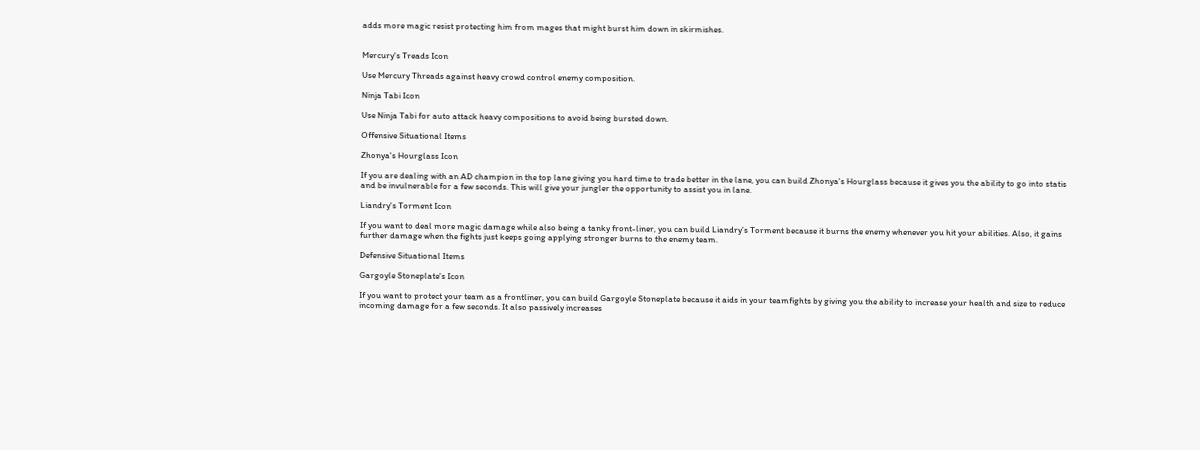adds more magic resist protecting him from mages that might burst him down in skirmishes.


Mercury's Treads Icon

Use Mercury Threads against heavy crowd control enemy composition.

Ninja Tabi Icon

Use Ninja Tabi for auto attack heavy compositions to avoid being bursted down.

Offensive Situational Items

Zhonya's Hourglass Icon

If you are dealing with an AD champion in the top lane giving you hard time to trade better in the lane, you can build Zhonya's Hourglass because it gives you the ability to go into statis and be invulnerable for a few seconds. This will give your jungler the opportunity to assist you in lane.

Liandry's Torment Icon

If you want to deal more magic damage while also being a tanky front-liner, you can build Liandry’s Torment because it burns the enemy whenever you hit your abilities. Also, it gains further damage when the fights just keeps going applying stronger burns to the enemy team.

Defensive Situational Items

Gargoyle Stoneplate's Icon

If you want to protect your team as a frontliner, you can build Gargoyle Stoneplate because it aids in your teamfights by giving you the ability to increase your health and size to reduce incoming damage for a few seconds. It also passively increases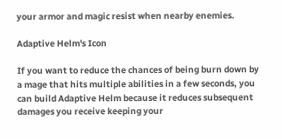your armor and magic resist when nearby enemies.

Adaptive Helm's Icon

If you want to reduce the chances of being burn down by a mage that hits multiple abilities in a few seconds, you can build Adaptive Helm because it reduces subsequent damages you receive keeping your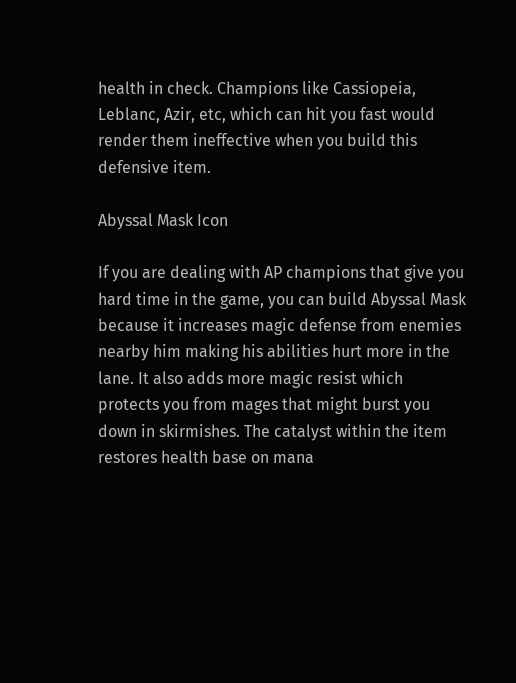health in check. Champions like Cassiopeia, Leblanc, Azir, etc, which can hit you fast would render them ineffective when you build this defensive item.

Abyssal Mask Icon

If you are dealing with AP champions that give you hard time in the game, you can build Abyssal Mask because it increases magic defense from enemies nearby him making his abilities hurt more in the lane. It also adds more magic resist which protects you from mages that might burst you down in skirmishes. The catalyst within the item restores health base on mana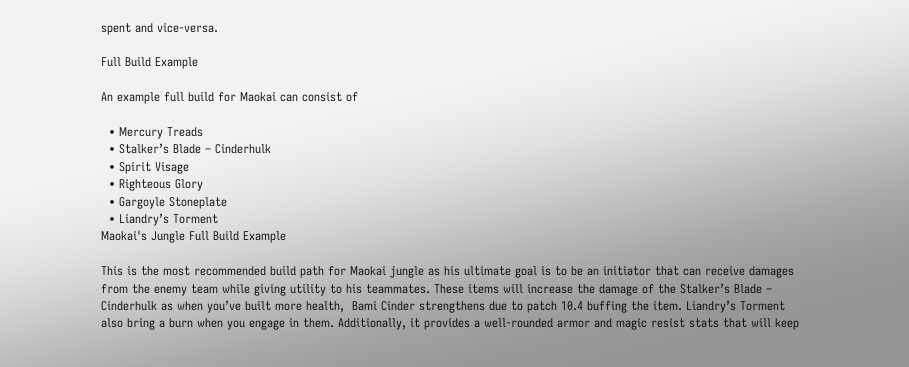spent and vice-versa.

Full Build Example

An example full build for Maokai can consist of

  • Mercury Treads
  • Stalker’s Blade – Cinderhulk
  • Spirit Visage
  • Righteous Glory
  • Gargoyle Stoneplate
  • Liandry’s Torment
Maokai's Jungle Full Build Example

This is the most recommended build path for Maokai jungle as his ultimate goal is to be an initiator that can receive damages from the enemy team while giving utility to his teammates. These items will increase the damage of the Stalker’s Blade – Cinderhulk as when you’ve built more health,  Bami Cinder strengthens due to patch 10.4 buffing the item. Liandry’s Torment also bring a burn when you engage in them. Additionally, it provides a well-rounded armor and magic resist stats that will keep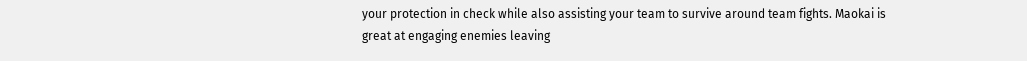your protection in check while also assisting your team to survive around team fights. Maokai is great at engaging enemies leaving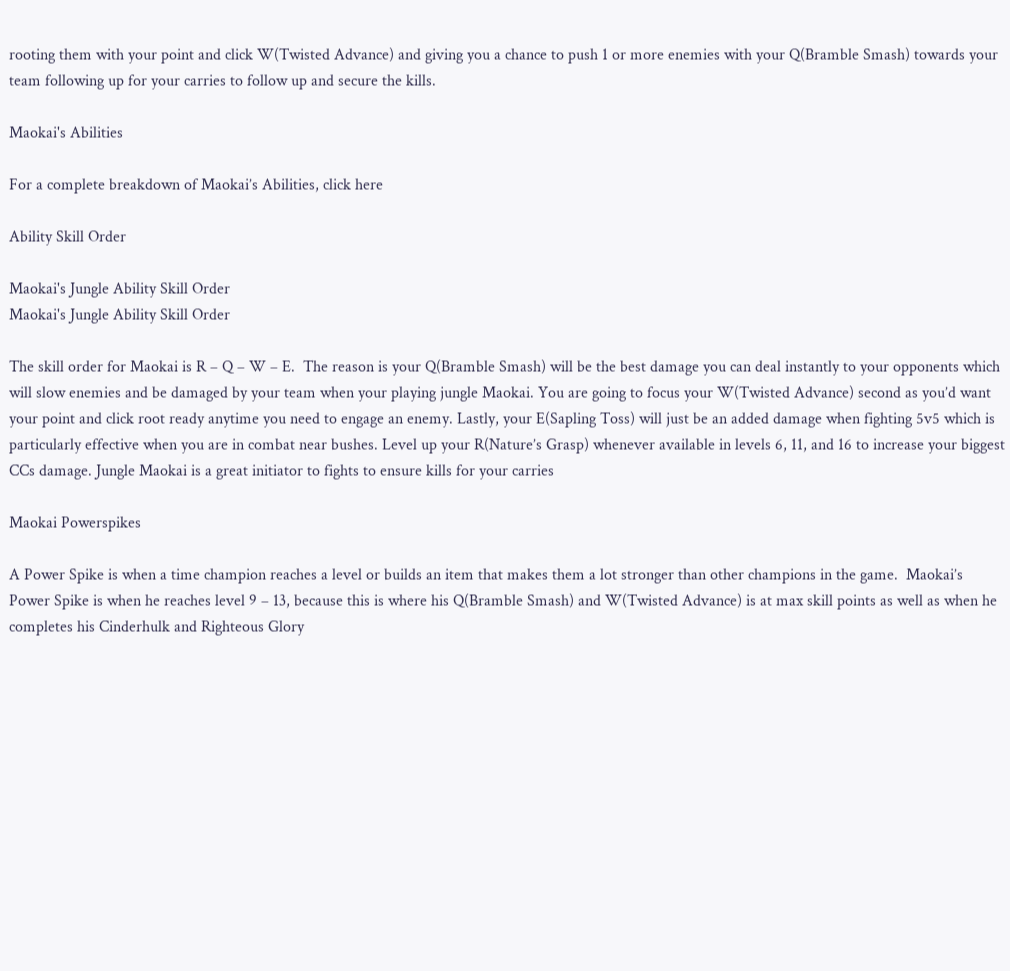rooting them with your point and click W(Twisted Advance) and giving you a chance to push 1 or more enemies with your Q(Bramble Smash) towards your team following up for your carries to follow up and secure the kills.

Maokai's Abilities

For a complete breakdown of Maokai’s Abilities, click here

Ability Skill Order

Maokai's Jungle Ability Skill Order
Maokai's Jungle Ability Skill Order

The skill order for Maokai is R – Q – W – E.  The reason is your Q(Bramble Smash) will be the best damage you can deal instantly to your opponents which will slow enemies and be damaged by your team when your playing jungle Maokai. You are going to focus your W(Twisted Advance) second as you’d want your point and click root ready anytime you need to engage an enemy. Lastly, your E(Sapling Toss) will just be an added damage when fighting 5v5 which is particularly effective when you are in combat near bushes. Level up your R(Nature’s Grasp) whenever available in levels 6, 11, and 16 to increase your biggest CCs damage. Jungle Maokai is a great initiator to fights to ensure kills for your carries

Maokai Powerspikes

A Power Spike is when a time champion reaches a level or builds an item that makes them a lot stronger than other champions in the game.  Maokai’s Power Spike is when he reaches level 9 – 13, because this is where his Q(Bramble Smash) and W(Twisted Advance) is at max skill points as well as when he completes his Cinderhulk and Righteous Glory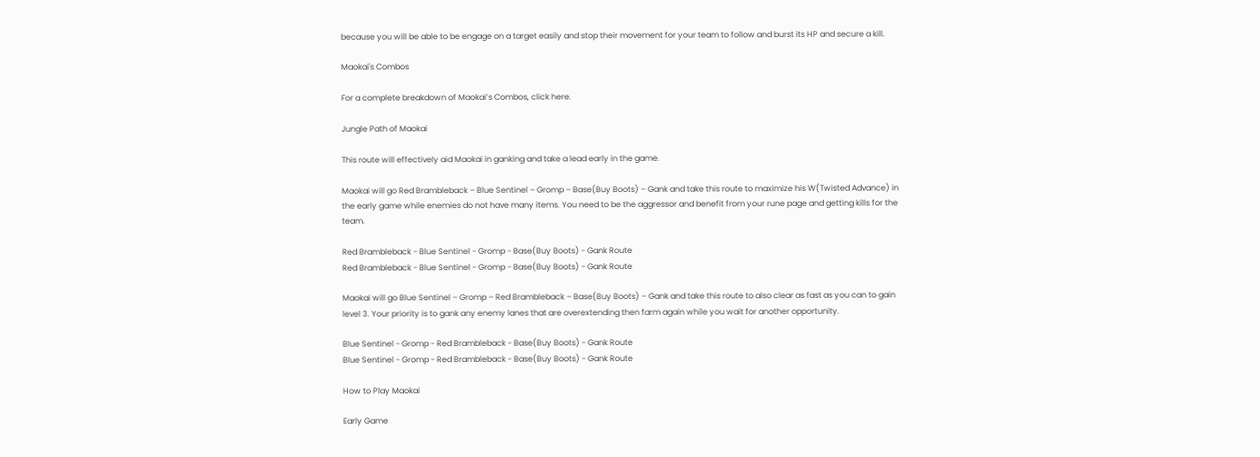because you will be able to be engage on a target easily and stop their movement for your team to follow and burst its HP and secure a kill.

Maokai's Combos

For a complete breakdown of Maokai’s Combos, click here.

Jungle Path of Maokai

This route will effectively aid Maokai in ganking and take a lead early in the game.

Maokai will go Red Brambleback – Blue Sentinel – Gromp – Base(Buy Boots) – Gank and take this route to maximize his W(Twisted Advance) in the early game while enemies do not have many items. You need to be the aggressor and benefit from your rune page and getting kills for the team.

Red Brambleback - Blue Sentinel - Gromp - Base(Buy Boots) - Gank Route
Red Brambleback - Blue Sentinel - Gromp - Base(Buy Boots) - Gank Route

Maokai will go Blue Sentinel – Gromp – Red Brambleback – Base(Buy Boots) – Gank and take this route to also clear as fast as you can to gain level 3. Your priority is to gank any enemy lanes that are overextending then farm again while you wait for another opportunity.

Blue Sentinel - Gromp - Red Brambleback - Base(Buy Boots) - Gank Route
Blue Sentinel - Gromp - Red Brambleback - Base(Buy Boots) - Gank Route

How to Play Maokai

Early Game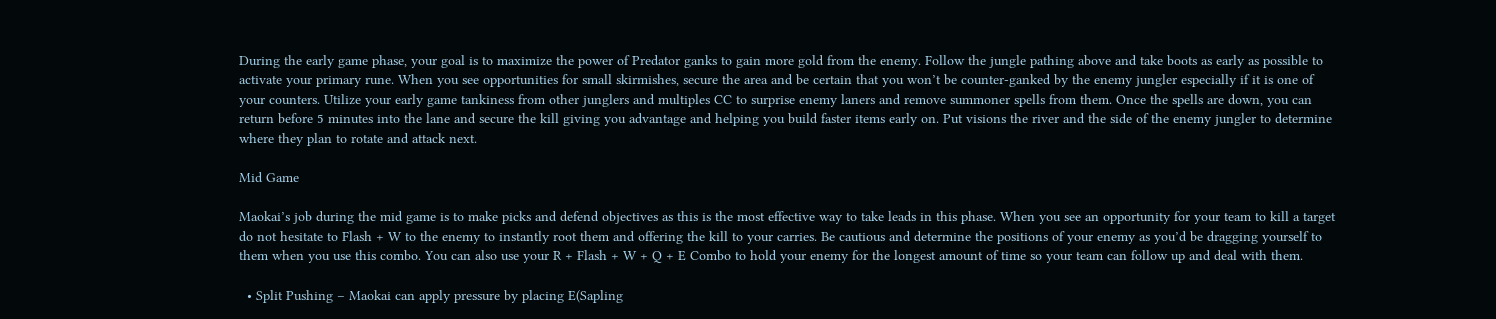During the early game phase, your goal is to maximize the power of Predator ganks to gain more gold from the enemy. Follow the jungle pathing above and take boots as early as possible to activate your primary rune. When you see opportunities for small skirmishes, secure the area and be certain that you won’t be counter-ganked by the enemy jungler especially if it is one of your counters. Utilize your early game tankiness from other junglers and multiples CC to surprise enemy laners and remove summoner spells from them. Once the spells are down, you can return before 5 minutes into the lane and secure the kill giving you advantage and helping you build faster items early on. Put visions the river and the side of the enemy jungler to determine where they plan to rotate and attack next.

Mid Game

Maokai’s job during the mid game is to make picks and defend objectives as this is the most effective way to take leads in this phase. When you see an opportunity for your team to kill a target do not hesitate to Flash + W to the enemy to instantly root them and offering the kill to your carries. Be cautious and determine the positions of your enemy as you’d be dragging yourself to them when you use this combo. You can also use your R + Flash + W + Q + E Combo to hold your enemy for the longest amount of time so your team can follow up and deal with them.

  • Split Pushing – Maokai can apply pressure by placing E(Sapling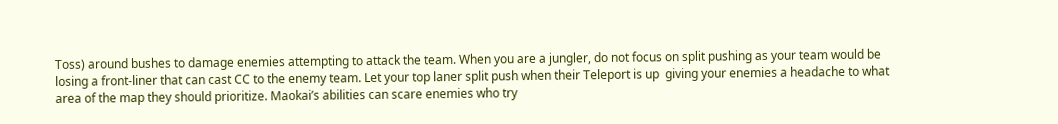Toss) around bushes to damage enemies attempting to attack the team. When you are a jungler, do not focus on split pushing as your team would be losing a front-liner that can cast CC to the enemy team. Let your top laner split push when their Teleport is up  giving your enemies a headache to what area of the map they should prioritize. Maokai’s abilities can scare enemies who try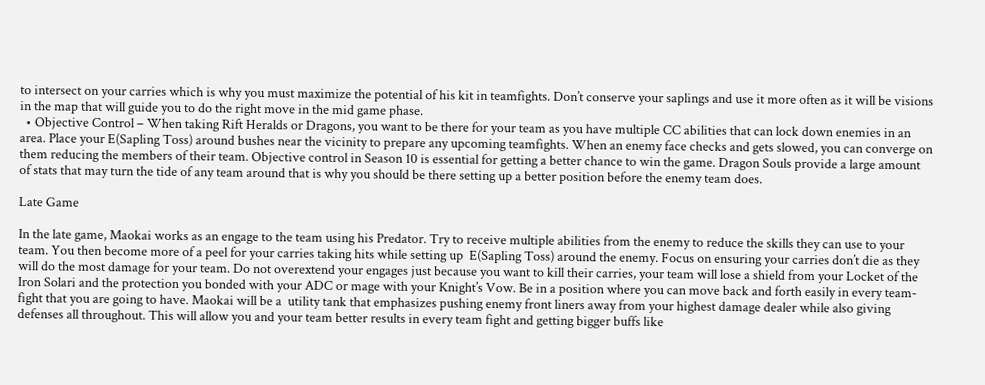to intersect on your carries which is why you must maximize the potential of his kit in teamfights. Don’t conserve your saplings and use it more often as it will be visions in the map that will guide you to do the right move in the mid game phase.
  • Objective Control – When taking Rift Heralds or Dragons, you want to be there for your team as you have multiple CC abilities that can lock down enemies in an area. Place your E(Sapling Toss) around bushes near the vicinity to prepare any upcoming teamfights. When an enemy face checks and gets slowed, you can converge on them reducing the members of their team. Objective control in Season 10 is essential for getting a better chance to win the game. Dragon Souls provide a large amount of stats that may turn the tide of any team around that is why you should be there setting up a better position before the enemy team does.

Late Game

In the late game, Maokai works as an engage to the team using his Predator. Try to receive multiple abilities from the enemy to reduce the skills they can use to your team. You then become more of a peel for your carries taking hits while setting up  E(Sapling Toss) around the enemy. Focus on ensuring your carries don’t die as they will do the most damage for your team. Do not overextend your engages just because you want to kill their carries, your team will lose a shield from your Locket of the Iron Solari and the protection you bonded with your ADC or mage with your Knight’s Vow. Be in a position where you can move back and forth easily in every team-fight that you are going to have. Maokai will be a  utility tank that emphasizes pushing enemy front liners away from your highest damage dealer while also giving defenses all throughout. This will allow you and your team better results in every team fight and getting bigger buffs like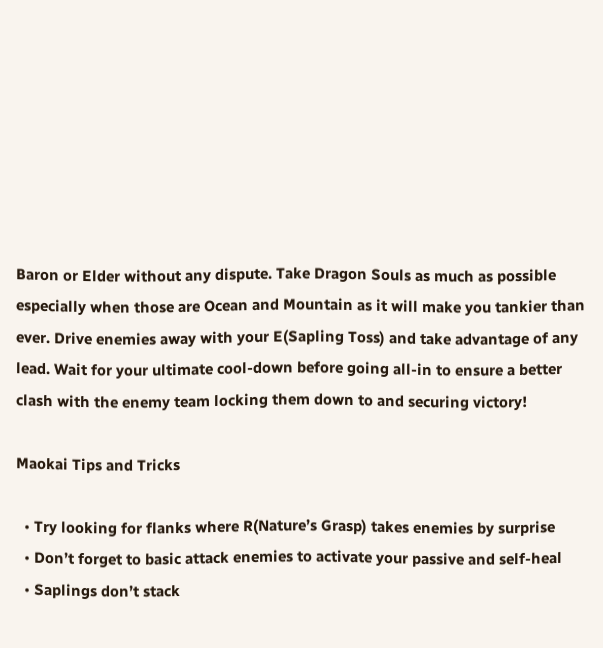Baron or Elder without any dispute. Take Dragon Souls as much as possible especially when those are Ocean and Mountain as it will make you tankier than ever. Drive enemies away with your E(Sapling Toss) and take advantage of any lead. Wait for your ultimate cool-down before going all-in to ensure a better clash with the enemy team locking them down to and securing victory!

Maokai Tips and Tricks

  • Try looking for flanks where R(Nature’s Grasp) takes enemies by surprise
  • Don’t forget to basic attack enemies to activate your passive and self-heal
  • Saplings don’t stack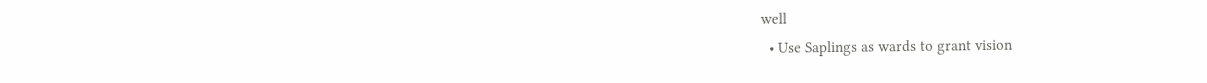well
  • Use Saplings as wards to grant vision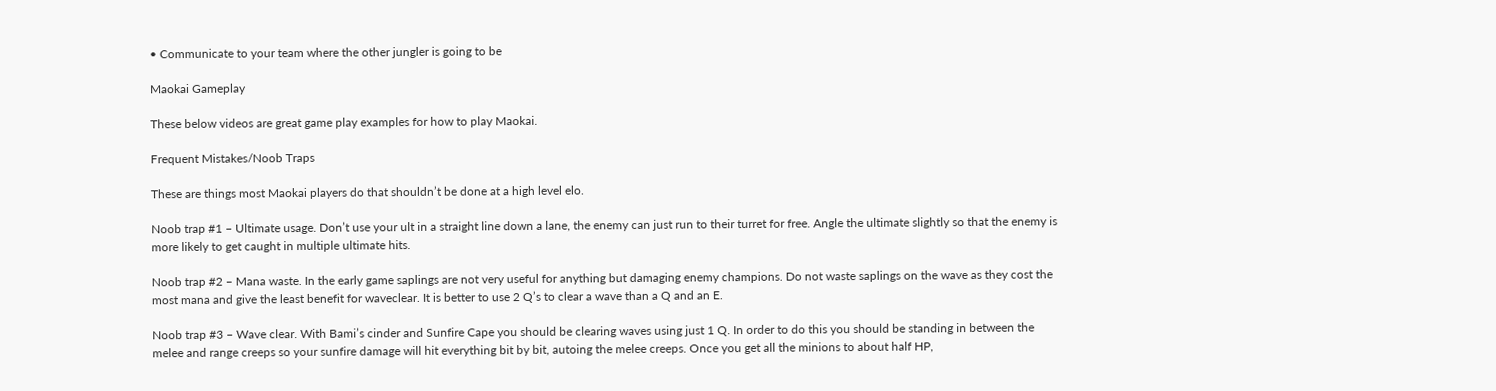• Communicate to your team where the other jungler is going to be

Maokai Gameplay

These below videos are great game play examples for how to play Maokai.

Frequent Mistakes/Noob Traps

These are things most Maokai players do that shouldn’t be done at a high level elo.

Noob trap #1 – Ultimate usage. Don’t use your ult in a straight line down a lane, the enemy can just run to their turret for free. Angle the ultimate slightly so that the enemy is more likely to get caught in multiple ultimate hits.

Noob trap #2 – Mana waste. In the early game saplings are not very useful for anything but damaging enemy champions. Do not waste saplings on the wave as they cost the most mana and give the least benefit for waveclear. It is better to use 2 Q’s to clear a wave than a Q and an E.

Noob trap #3 – Wave clear. With Bami’s cinder and Sunfire Cape you should be clearing waves using just 1 Q. In order to do this you should be standing in between the melee and range creeps so your sunfire damage will hit everything bit by bit, autoing the melee creeps. Once you get all the minions to about half HP,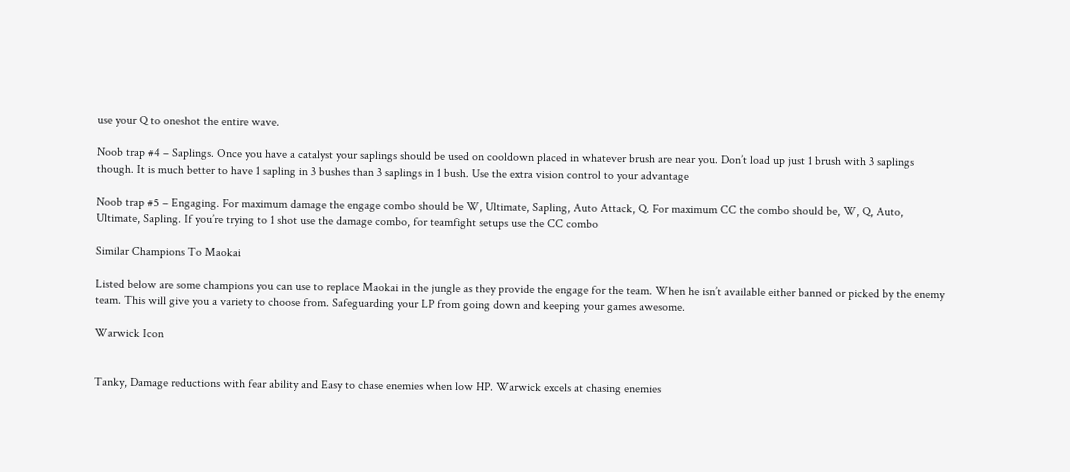use your Q to oneshot the entire wave.

Noob trap #4 – Saplings. Once you have a catalyst your saplings should be used on cooldown placed in whatever brush are near you. Don’t load up just 1 brush with 3 saplings though. It is much better to have 1 sapling in 3 bushes than 3 saplings in 1 bush. Use the extra vision control to your advantage

Noob trap #5 – Engaging. For maximum damage the engage combo should be W, Ultimate, Sapling, Auto Attack, Q. For maximum CC the combo should be, W, Q, Auto, Ultimate, Sapling. If you’re trying to 1 shot use the damage combo, for teamfight setups use the CC combo

Similar Champions To Maokai

Listed below are some champions you can use to replace Maokai in the jungle as they provide the engage for the team. When he isn’t available either banned or picked by the enemy team. This will give you a variety to choose from. Safeguarding your LP from going down and keeping your games awesome.

Warwick Icon


Tanky, Damage reductions with fear ability and Easy to chase enemies when low HP. Warwick excels at chasing enemies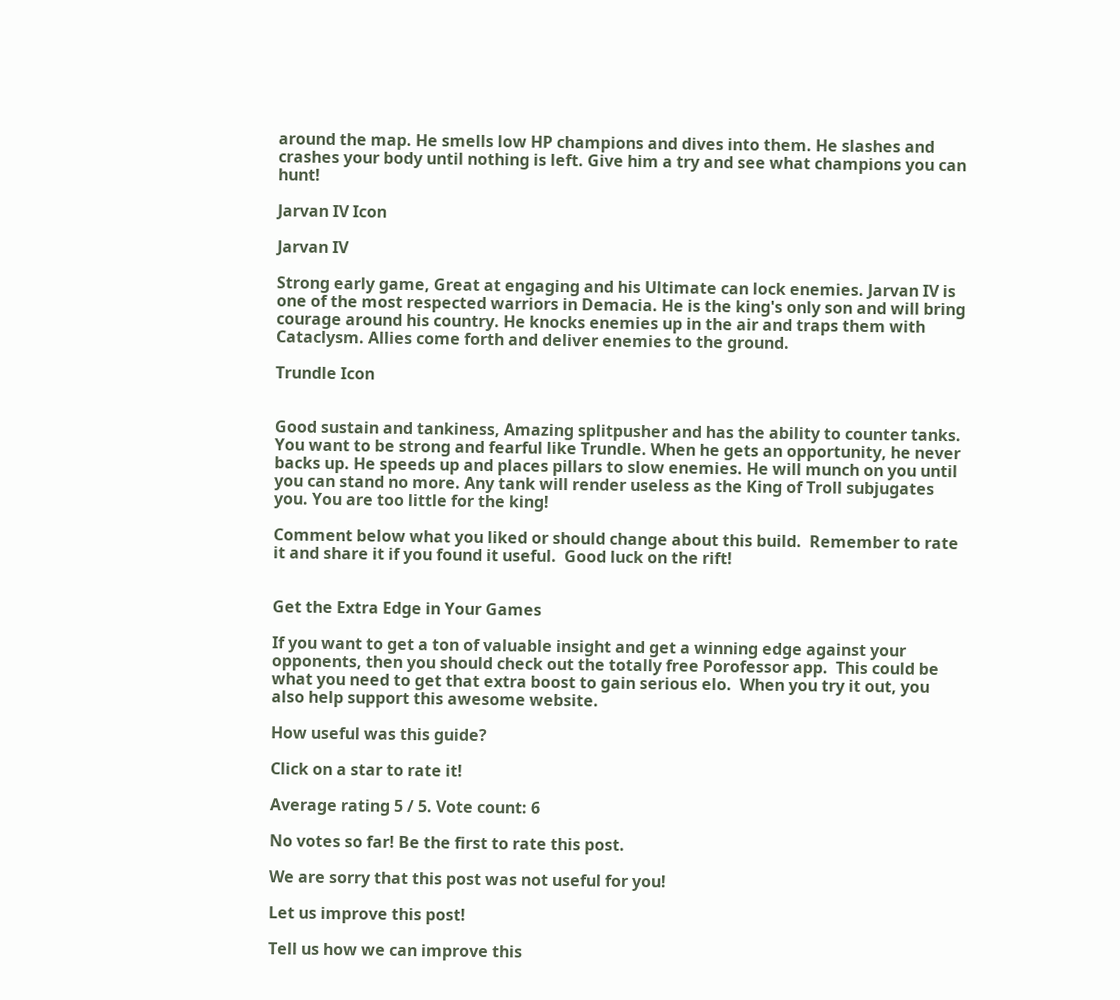around the map. He smells low HP champions and dives into them. He slashes and crashes your body until nothing is left. Give him a try and see what champions you can hunt!

Jarvan IV Icon

Jarvan IV

Strong early game, Great at engaging and his Ultimate can lock enemies. Jarvan IV is one of the most respected warriors in Demacia. He is the king's only son and will bring courage around his country. He knocks enemies up in the air and traps them with Cataclysm. Allies come forth and deliver enemies to the ground.

Trundle Icon


Good sustain and tankiness, Amazing splitpusher and has the ability to counter tanks. You want to be strong and fearful like Trundle. When he gets an opportunity, he never backs up. He speeds up and places pillars to slow enemies. He will munch on you until you can stand no more. Any tank will render useless as the King of Troll subjugates you. You are too little for the king!

Comment below what you liked or should change about this build.  Remember to rate it and share it if you found it useful.  Good luck on the rift!


Get the Extra Edge in Your Games

If you want to get a ton of valuable insight and get a winning edge against your opponents, then you should check out the totally free Porofessor app.  This could be what you need to get that extra boost to gain serious elo.  When you try it out, you also help support this awesome website.

How useful was this guide?

Click on a star to rate it!

Average rating 5 / 5. Vote count: 6

No votes so far! Be the first to rate this post.

We are sorry that this post was not useful for you!

Let us improve this post!

Tell us how we can improve this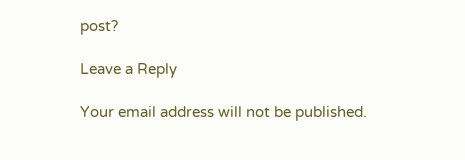post?

Leave a Reply

Your email address will not be published.